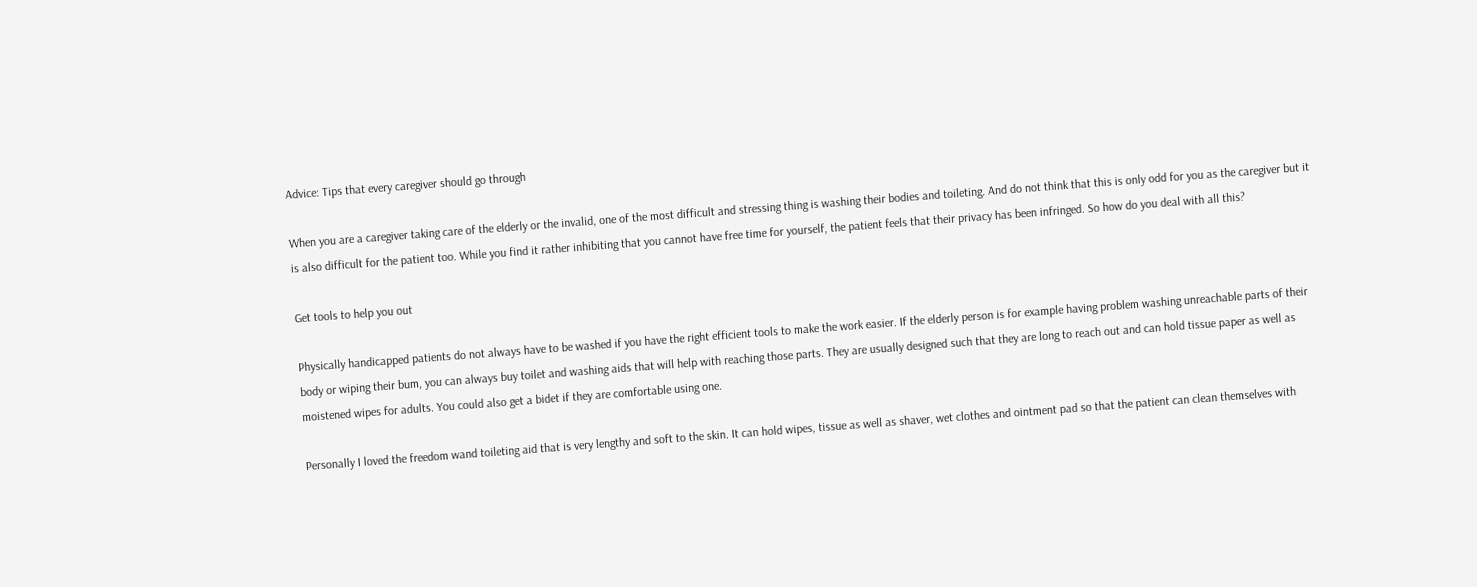Advice: Tips that every caregiver should go through

When you are a caregiver taking care of the elderly or the invalid, one of the most difficult and stressing thing is washing their bodies and toileting. And do not think that this is only odd for you as the caregiver but it is also difficult for the patient too. While you find it rather inhibiting that you cannot have free time for yourself, the patient feels that their privacy has been infringed. So how do you deal with all this?

Get tools to help you out

Physically handicapped patients do not always have to be washed if you have the right efficient tools to make the work easier. If the elderly person is for example having problem washing unreachable parts of their body or wiping their bum, you can always buy toilet and washing aids that will help with reaching those parts. They are usually designed such that they are long to reach out and can hold tissue paper as well as moistened wipes for adults. You could also get a bidet if they are comfortable using one.

Personally I loved the freedom wand toileting aid that is very lengthy and soft to the skin. It can hold wipes, tissue as well as shaver, wet clothes and ointment pad so that the patient can clean themselves with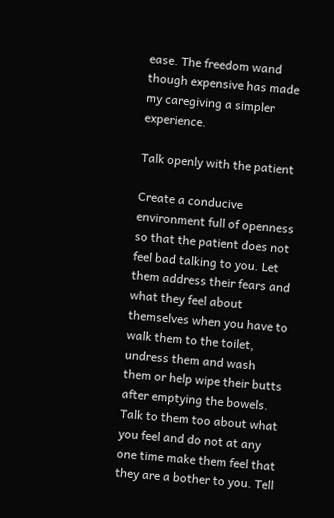ease. The freedom wand though expensive has made my caregiving a simpler experience.

Talk openly with the patient

Create a conducive environment full of openness so that the patient does not feel bad talking to you. Let them address their fears and what they feel about themselves when you have to walk them to the toilet, undress them and wash them or help wipe their butts after emptying the bowels. Talk to them too about what you feel and do not at any one time make them feel that they are a bother to you. Tell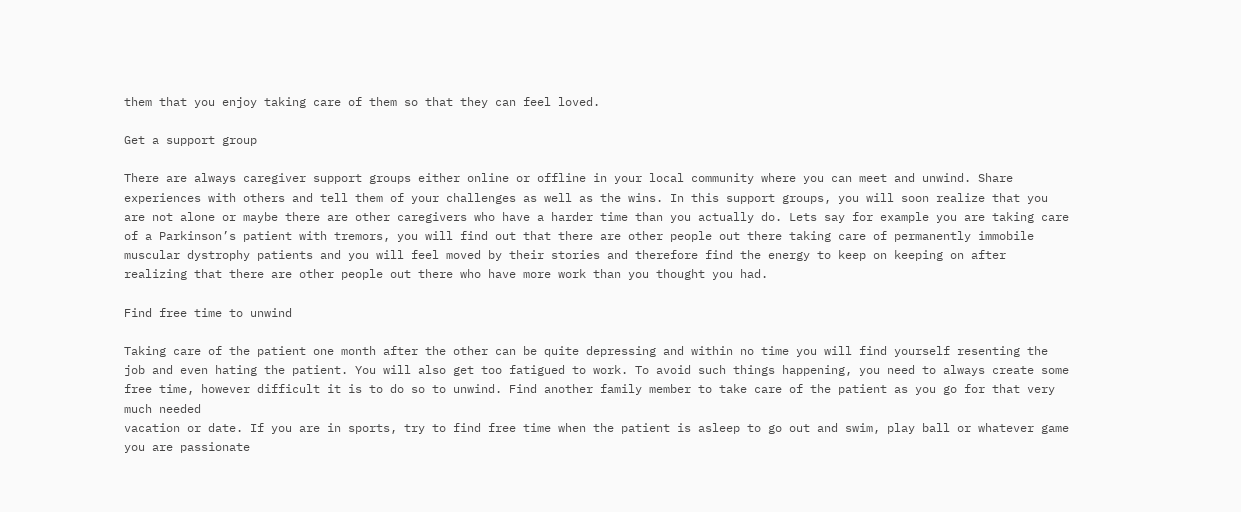them that you enjoy taking care of them so that they can feel loved.

Get a support group

There are always caregiver support groups either online or offline in your local community where you can meet and unwind. Share experiences with others and tell them of your challenges as well as the wins. In this support groups, you will soon realize that you are not alone or maybe there are other caregivers who have a harder time than you actually do. Lets say for example you are taking care of a Parkinson’s patient with tremors, you will find out that there are other people out there taking care of permanently immobile muscular dystrophy patients and you will feel moved by their stories and therefore find the energy to keep on keeping on after realizing that there are other people out there who have more work than you thought you had.

Find free time to unwind

Taking care of the patient one month after the other can be quite depressing and within no time you will find yourself resenting the job and even hating the patient. You will also get too fatigued to work. To avoid such things happening, you need to always create some free time, however difficult it is to do so to unwind. Find another family member to take care of the patient as you go for that very much needed
vacation or date. If you are in sports, try to find free time when the patient is asleep to go out and swim, play ball or whatever game you are passionate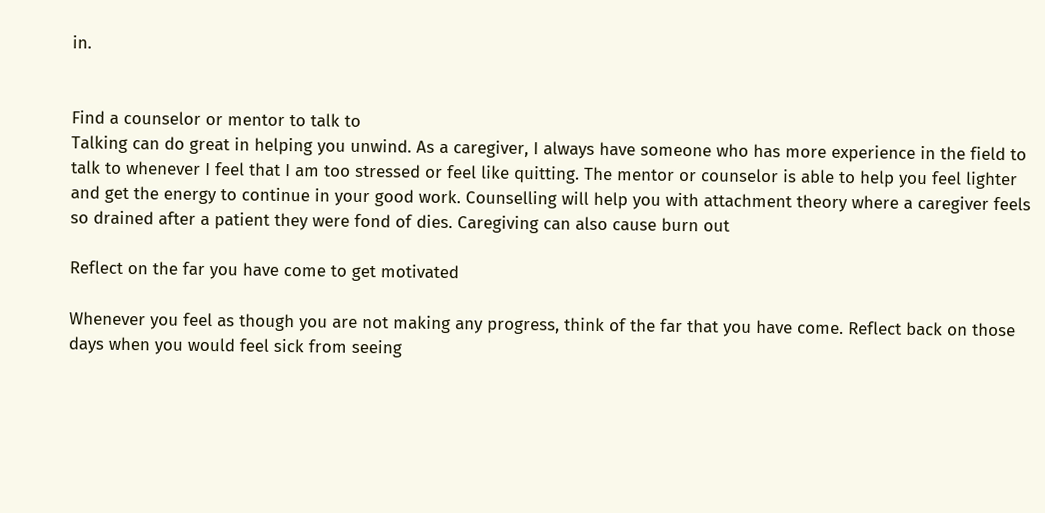in.


Find a counselor or mentor to talk to
Talking can do great in helping you unwind. As a caregiver, I always have someone who has more experience in the field to talk to whenever I feel that I am too stressed or feel like quitting. The mentor or counselor is able to help you feel lighter and get the energy to continue in your good work. Counselling will help you with attachment theory where a caregiver feels so drained after a patient they were fond of dies. Caregiving can also cause burn out

Reflect on the far you have come to get motivated

Whenever you feel as though you are not making any progress, think of the far that you have come. Reflect back on those days when you would feel sick from seeing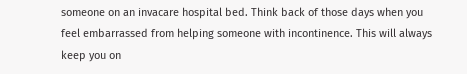someone on an invacare hospital bed. Think back of those days when you feel embarrassed from helping someone with incontinence. This will always keep you on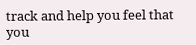track and help you feel that you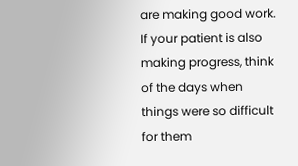are making good work. If your patient is also making progress, think of the days when things were so difficult for them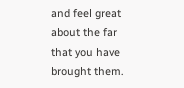and feel great about the far that you have brought them.